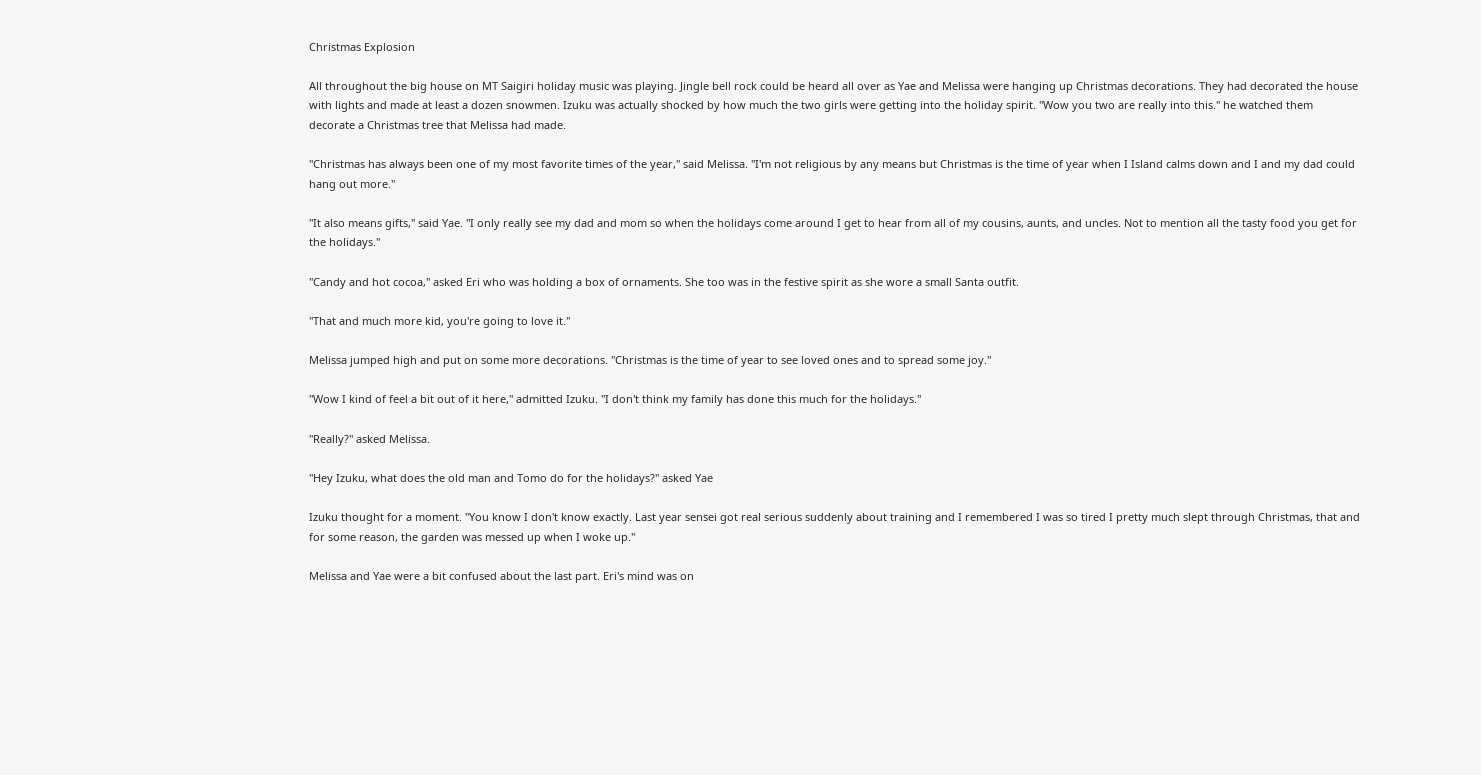Christmas Explosion

All throughout the big house on MT Saigiri holiday music was playing. Jingle bell rock could be heard all over as Yae and Melissa were hanging up Christmas decorations. They had decorated the house with lights and made at least a dozen snowmen. Izuku was actually shocked by how much the two girls were getting into the holiday spirit. "Wow you two are really into this." he watched them decorate a Christmas tree that Melissa had made.

"Christmas has always been one of my most favorite times of the year," said Melissa. "I'm not religious by any means but Christmas is the time of year when I Island calms down and I and my dad could hang out more."

"It also means gifts," said Yae. "I only really see my dad and mom so when the holidays come around I get to hear from all of my cousins, aunts, and uncles. Not to mention all the tasty food you get for the holidays."

"Candy and hot cocoa," asked Eri who was holding a box of ornaments. She too was in the festive spirit as she wore a small Santa outfit.

"That and much more kid, you're going to love it."

Melissa jumped high and put on some more decorations. "Christmas is the time of year to see loved ones and to spread some joy."

"Wow I kind of feel a bit out of it here," admitted Izuku. "I don't think my family has done this much for the holidays."

"Really?" asked Melissa.

"Hey Izuku, what does the old man and Tomo do for the holidays?" asked Yae

Izuku thought for a moment. "You know I don't know exactly. Last year sensei got real serious suddenly about training and I remembered I was so tired I pretty much slept through Christmas, that and for some reason, the garden was messed up when I woke up."

Melissa and Yae were a bit confused about the last part. Eri's mind was on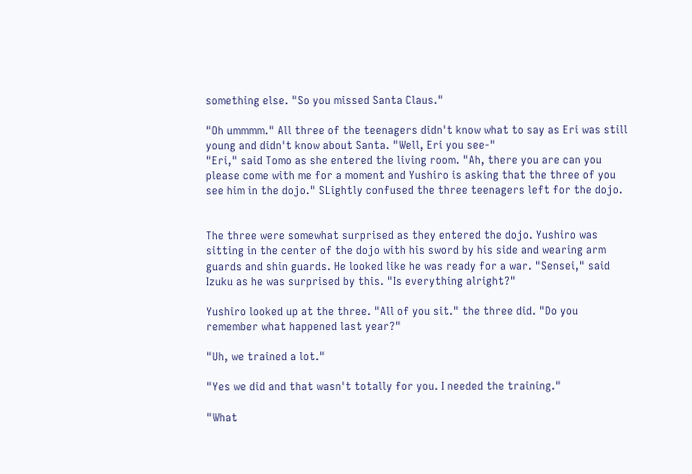something else. "So you missed Santa Claus."

"Oh ummmm." All three of the teenagers didn't know what to say as Eri was still young and didn't know about Santa. "Well, Eri you see-"
"Eri," said Tomo as she entered the living room. "Ah, there you are can you please come with me for a moment and Yushiro is asking that the three of you see him in the dojo." SLightly confused the three teenagers left for the dojo.


The three were somewhat surprised as they entered the dojo. Yushiro was sitting in the center of the dojo with his sword by his side and wearing arm guards and shin guards. He looked like he was ready for a war. "Sensei," said Izuku as he was surprised by this. "Is everything alright?"

Yushiro looked up at the three. "All of you sit." the three did. "Do you remember what happened last year?"

"Uh, we trained a lot."

"Yes we did and that wasn't totally for you. I needed the training."

"What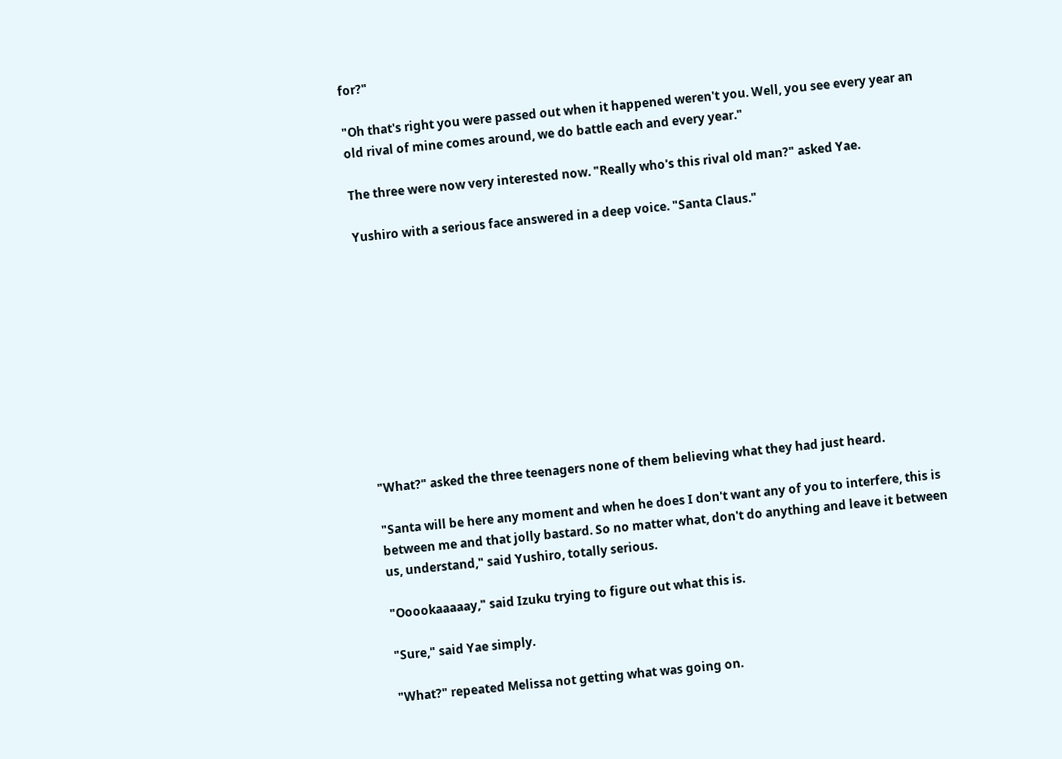for?"

"Oh that's right you were passed out when it happened weren't you. Well, you see every year an old rival of mine comes around, we do battle each and every year."

The three were now very interested now. "Really who's this rival old man?" asked Yae.

Yushiro with a serious face answered in a deep voice. "Santa Claus."











"What?" asked the three teenagers none of them believing what they had just heard.

"Santa will be here any moment and when he does I don't want any of you to interfere, this is between me and that jolly bastard. So no matter what, don't do anything and leave it between us, understand," said Yushiro, totally serious.

"Ooookaaaaay," said Izuku trying to figure out what this is.

"Sure," said Yae simply.

"What?" repeated Melissa not getting what was going on.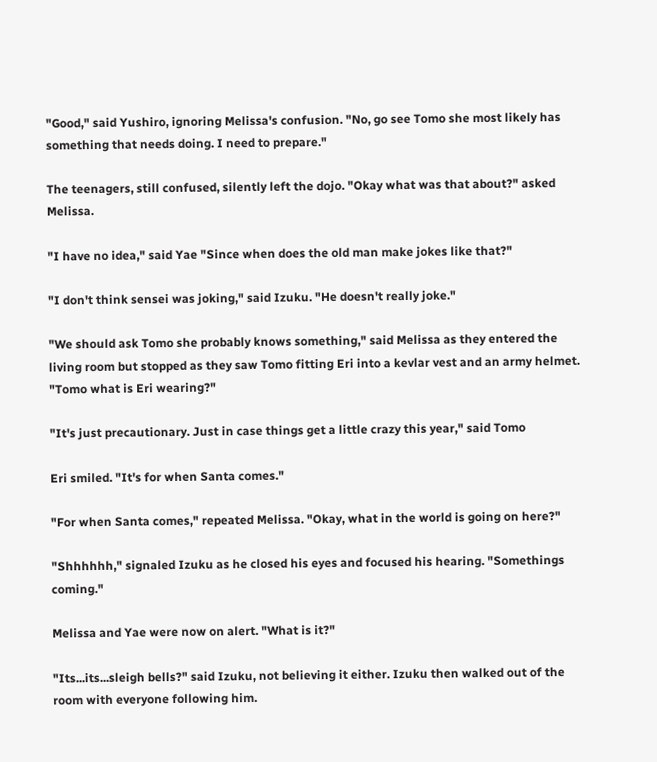"Good," said Yushiro, ignoring Melissa's confusion. "No, go see Tomo she most likely has something that needs doing. I need to prepare."

The teenagers, still confused, silently left the dojo. "Okay what was that about?" asked Melissa.

"I have no idea," said Yae "Since when does the old man make jokes like that?"

"I don't think sensei was joking," said Izuku. "He doesn't really joke."

"We should ask Tomo she probably knows something," said Melissa as they entered the living room but stopped as they saw Tomo fitting Eri into a kevlar vest and an army helmet. "Tomo what is Eri wearing?"

"It's just precautionary. Just in case things get a little crazy this year," said Tomo

Eri smiled. "It's for when Santa comes."

"For when Santa comes," repeated Melissa. "Okay, what in the world is going on here?"

"Shhhhhh," signaled Izuku as he closed his eyes and focused his hearing. "Somethings coming."

Melissa and Yae were now on alert. "What is it?"

"Its...its...sleigh bells?" said Izuku, not believing it either. Izuku then walked out of the room with everyone following him.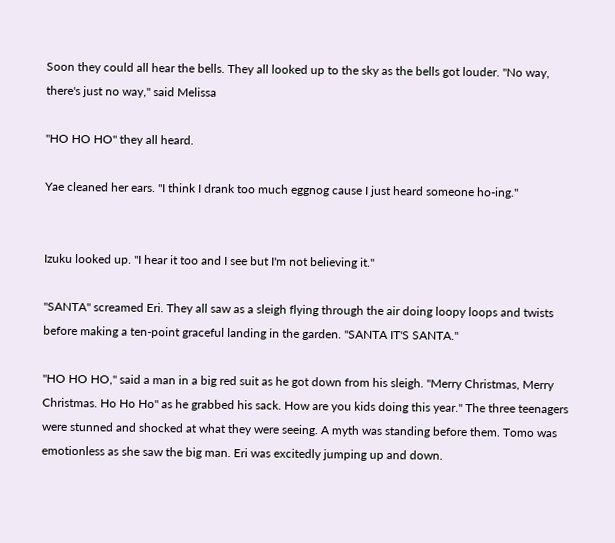Soon they could all hear the bells. They all looked up to the sky as the bells got louder. "No way, there's just no way," said Melissa

"HO HO HO" they all heard.

Yae cleaned her ears. "I think I drank too much eggnog cause I just heard someone ho-ing."


Izuku looked up. "I hear it too and I see but I'm not believing it."

"SANTA" screamed Eri. They all saw as a sleigh flying through the air doing loopy loops and twists before making a ten-point graceful landing in the garden. "SANTA IT'S SANTA."

"HO HO HO," said a man in a big red suit as he got down from his sleigh. "Merry Christmas, Merry Christmas. Ho Ho Ho" as he grabbed his sack. How are you kids doing this year." The three teenagers were stunned and shocked at what they were seeing. A myth was standing before them. Tomo was emotionless as she saw the big man. Eri was excitedly jumping up and down.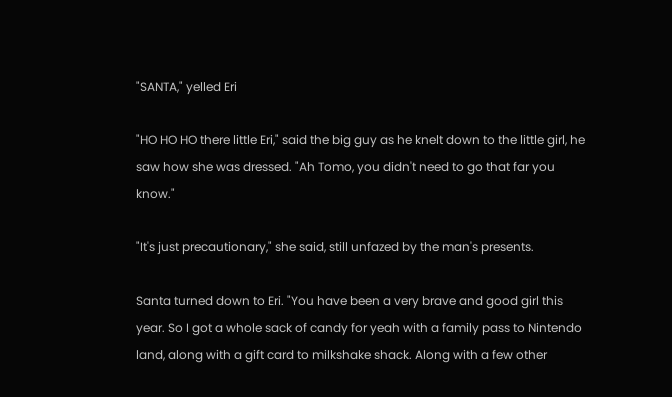"SANTA," yelled Eri

"HO HO HO there little Eri," said the big guy as he knelt down to the little girl, he saw how she was dressed. "Ah Tomo, you didn't need to go that far you know."

"It's just precautionary," she said, still unfazed by the man's presents.

Santa turned down to Eri. "You have been a very brave and good girl this year. So I got a whole sack of candy for yeah with a family pass to Nintendo land, along with a gift card to milkshake shack. Along with a few other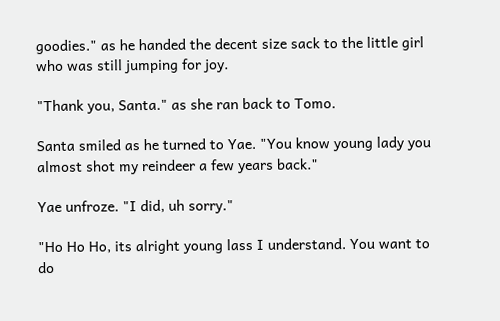goodies." as he handed the decent size sack to the little girl who was still jumping for joy.

"Thank you, Santa." as she ran back to Tomo.

Santa smiled as he turned to Yae. "You know young lady you almost shot my reindeer a few years back."

Yae unfroze. "I did, uh sorry."

"Ho Ho Ho, its alright young lass I understand. You want to do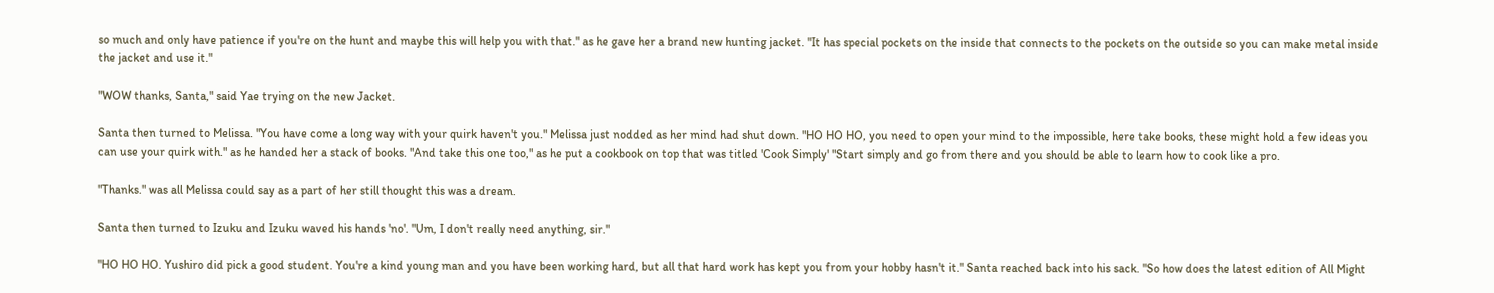so much and only have patience if you're on the hunt and maybe this will help you with that." as he gave her a brand new hunting jacket. "It has special pockets on the inside that connects to the pockets on the outside so you can make metal inside the jacket and use it."

"WOW thanks, Santa," said Yae trying on the new Jacket.

Santa then turned to Melissa. "You have come a long way with your quirk haven't you." Melissa just nodded as her mind had shut down. "HO HO HO, you need to open your mind to the impossible, here take books, these might hold a few ideas you can use your quirk with." as he handed her a stack of books. "And take this one too," as he put a cookbook on top that was titled 'Cook Simply' "Start simply and go from there and you should be able to learn how to cook like a pro.

"Thanks." was all Melissa could say as a part of her still thought this was a dream.

Santa then turned to Izuku and Izuku waved his hands 'no'. "Um, I don't really need anything, sir."

"HO HO HO. Yushiro did pick a good student. You're a kind young man and you have been working hard, but all that hard work has kept you from your hobby hasn't it." Santa reached back into his sack. "So how does the latest edition of All Might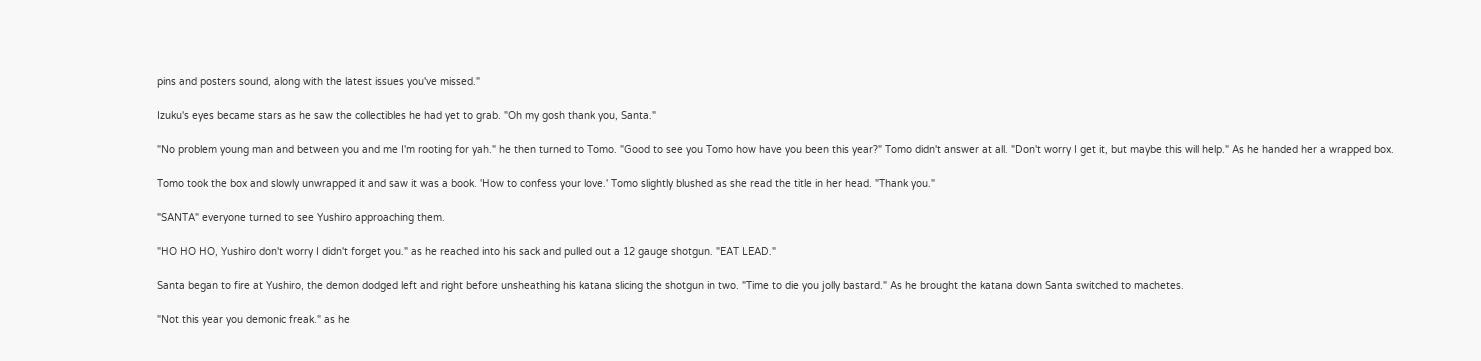pins and posters sound, along with the latest issues you've missed."

Izuku's eyes became stars as he saw the collectibles he had yet to grab. "Oh my gosh thank you, Santa."

"No problem young man and between you and me I'm rooting for yah." he then turned to Tomo. "Good to see you Tomo how have you been this year?" Tomo didn't answer at all. "Don't worry I get it, but maybe this will help." As he handed her a wrapped box.

Tomo took the box and slowly unwrapped it and saw it was a book. 'How to confess your love.' Tomo slightly blushed as she read the title in her head. "Thank you."

"SANTA" everyone turned to see Yushiro approaching them.

"HO HO HO, Yushiro don't worry I didn't forget you." as he reached into his sack and pulled out a 12 gauge shotgun. "EAT LEAD."

Santa began to fire at Yushiro, the demon dodged left and right before unsheathing his katana slicing the shotgun in two. "Time to die you jolly bastard." As he brought the katana down Santa switched to machetes.

"Not this year you demonic freak." as he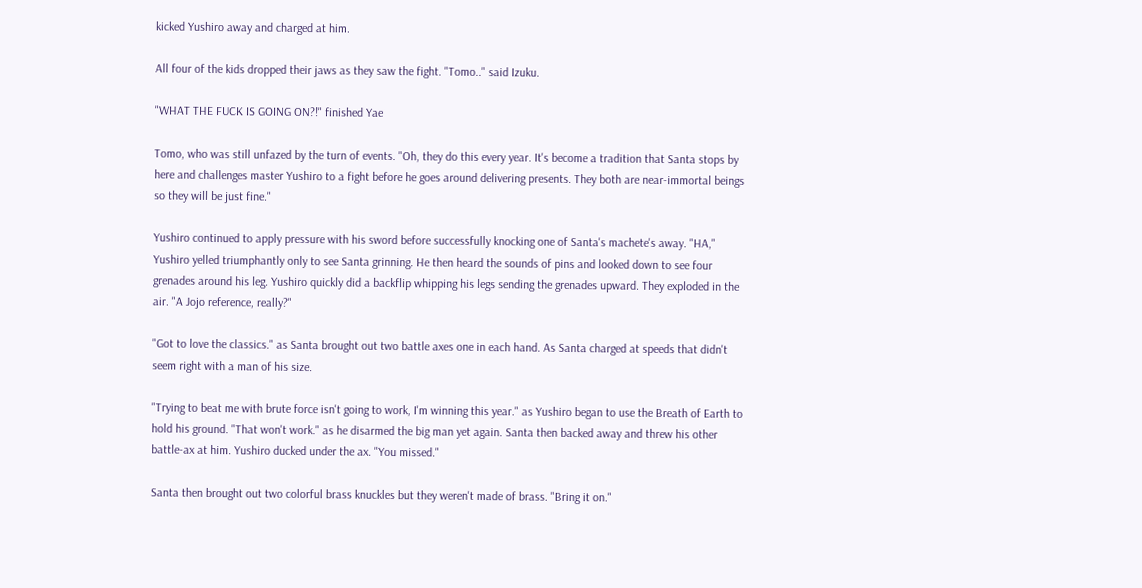kicked Yushiro away and charged at him.

All four of the kids dropped their jaws as they saw the fight. "Tomo.." said Izuku.

"WHAT THE FUCK IS GOING ON?!" finished Yae

Tomo, who was still unfazed by the turn of events. "Oh, they do this every year. It's become a tradition that Santa stops by here and challenges master Yushiro to a fight before he goes around delivering presents. They both are near-immortal beings so they will be just fine."

Yushiro continued to apply pressure with his sword before successfully knocking one of Santa's machete's away. "HA," Yushiro yelled triumphantly only to see Santa grinning. He then heard the sounds of pins and looked down to see four grenades around his leg. Yushiro quickly did a backflip whipping his legs sending the grenades upward. They exploded in the air. "A Jojo reference, really?"

"Got to love the classics." as Santa brought out two battle axes one in each hand. As Santa charged at speeds that didn't seem right with a man of his size.

"Trying to beat me with brute force isn't going to work, I'm winning this year." as Yushiro began to use the Breath of Earth to hold his ground. "That won't work." as he disarmed the big man yet again. Santa then backed away and threw his other battle-ax at him. Yushiro ducked under the ax. "You missed."

Santa then brought out two colorful brass knuckles but they weren't made of brass. "Bring it on."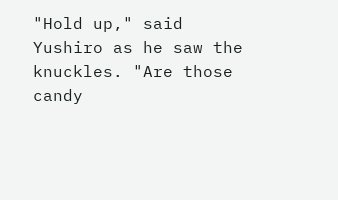"Hold up," said Yushiro as he saw the knuckles. "Are those candy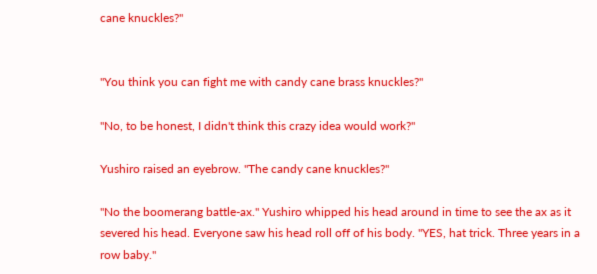cane knuckles?"


"You think you can fight me with candy cane brass knuckles?"

"No, to be honest, I didn't think this crazy idea would work?"

Yushiro raised an eyebrow. "The candy cane knuckles?"

"No the boomerang battle-ax." Yushiro whipped his head around in time to see the ax as it severed his head. Everyone saw his head roll off of his body. "YES, hat trick. Three years in a row baby."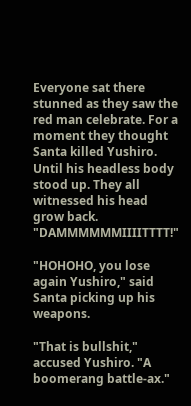Everyone sat there stunned as they saw the red man celebrate. For a moment they thought Santa killed Yushiro. Until his headless body stood up. They all witnessed his head grow back. "DAMMMMMMIIIITTTT!"

"HOHOHO, you lose again Yushiro," said Santa picking up his weapons.

"That is bullshit," accused Yushiro. "A boomerang battle-ax."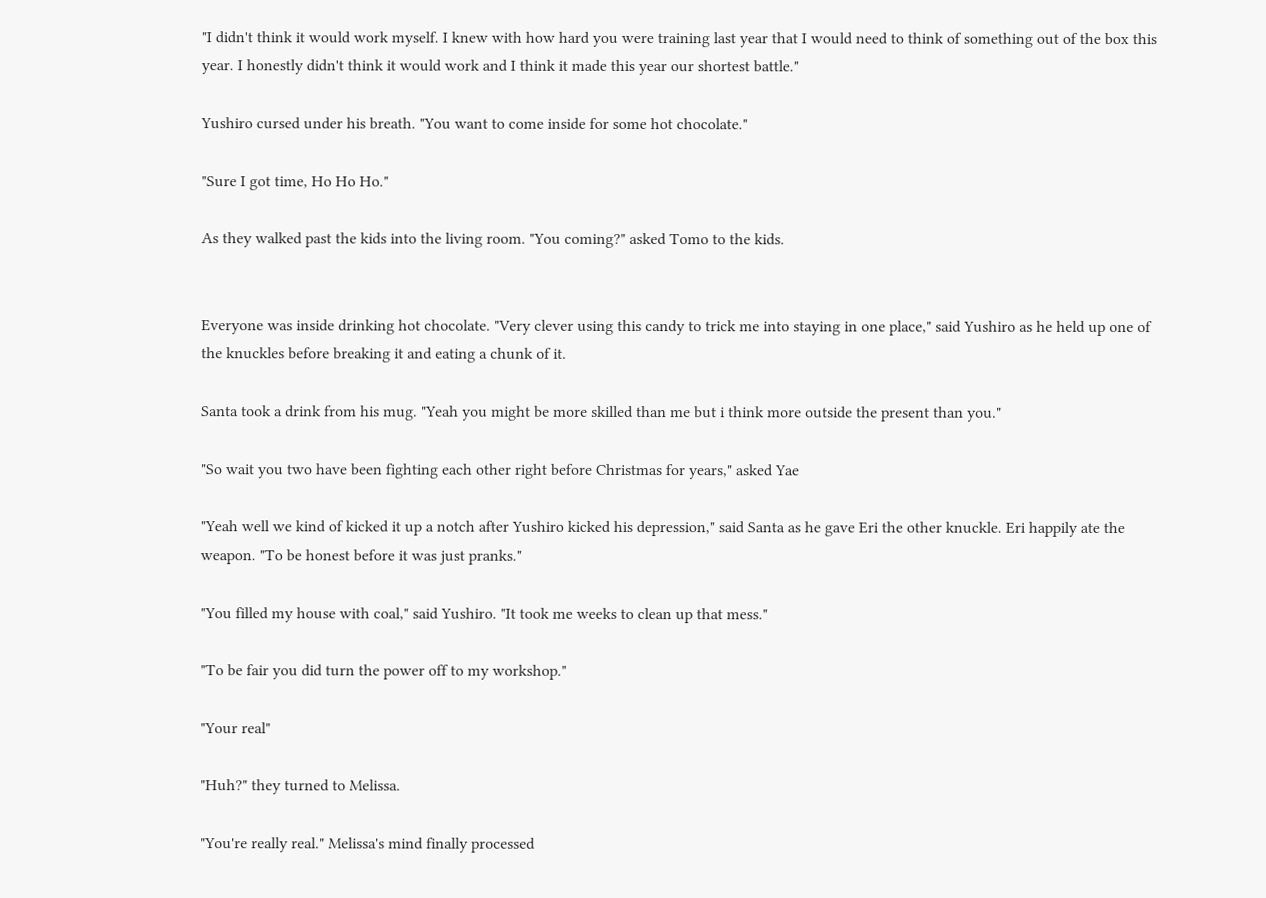"I didn't think it would work myself. I knew with how hard you were training last year that I would need to think of something out of the box this year. I honestly didn't think it would work and I think it made this year our shortest battle."

Yushiro cursed under his breath. "You want to come inside for some hot chocolate."

"Sure I got time, Ho Ho Ho."

As they walked past the kids into the living room. "You coming?" asked Tomo to the kids.


Everyone was inside drinking hot chocolate. "Very clever using this candy to trick me into staying in one place," said Yushiro as he held up one of the knuckles before breaking it and eating a chunk of it.

Santa took a drink from his mug. "Yeah you might be more skilled than me but i think more outside the present than you."

"So wait you two have been fighting each other right before Christmas for years," asked Yae

"Yeah well we kind of kicked it up a notch after Yushiro kicked his depression," said Santa as he gave Eri the other knuckle. Eri happily ate the weapon. "To be honest before it was just pranks."

"You filled my house with coal," said Yushiro. "It took me weeks to clean up that mess."

"To be fair you did turn the power off to my workshop."

"Your real"

"Huh?" they turned to Melissa.

"You're really real." Melissa's mind finally processed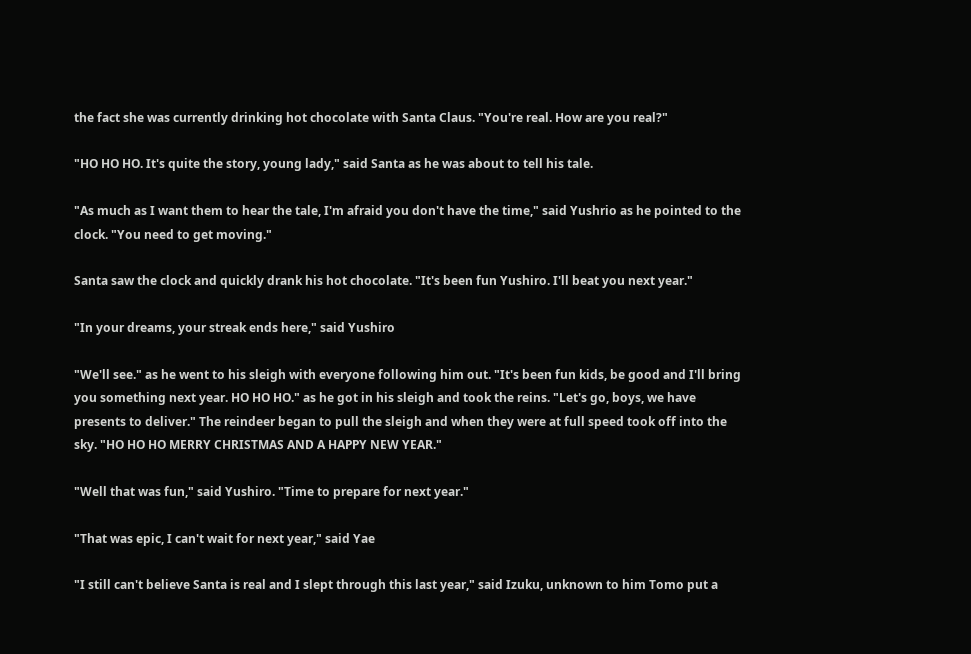the fact she was currently drinking hot chocolate with Santa Claus. "You're real. How are you real?"

"HO HO HO. It's quite the story, young lady," said Santa as he was about to tell his tale.

"As much as I want them to hear the tale, I'm afraid you don't have the time," said Yushrio as he pointed to the clock. "You need to get moving."

Santa saw the clock and quickly drank his hot chocolate. "It's been fun Yushiro. I'll beat you next year."

"In your dreams, your streak ends here," said Yushiro

"We'll see." as he went to his sleigh with everyone following him out. "It's been fun kids, be good and I'll bring you something next year. HO HO HO." as he got in his sleigh and took the reins. "Let's go, boys, we have presents to deliver." The reindeer began to pull the sleigh and when they were at full speed took off into the sky. "HO HO HO MERRY CHRISTMAS AND A HAPPY NEW YEAR."

"Well that was fun," said Yushiro. "Time to prepare for next year."

"That was epic, I can't wait for next year," said Yae

"I still can't believe Santa is real and I slept through this last year," said Izuku, unknown to him Tomo put a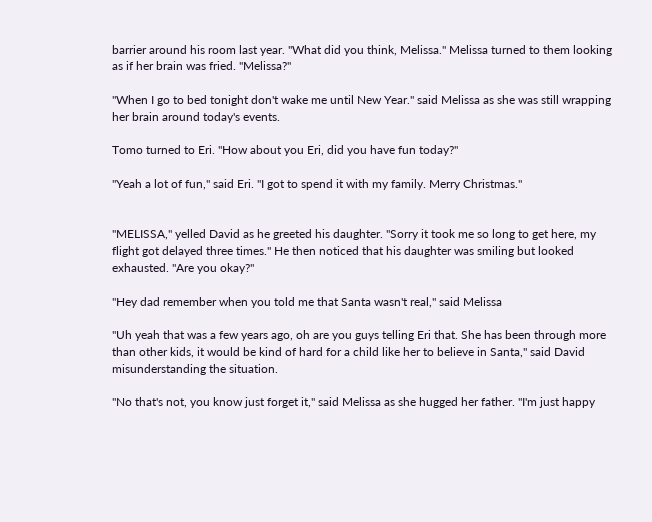barrier around his room last year. "What did you think, Melissa." Melissa turned to them looking as if her brain was fried. "Melissa?"

"When I go to bed tonight don't wake me until New Year." said Melissa as she was still wrapping her brain around today's events.

Tomo turned to Eri. "How about you Eri, did you have fun today?"

"Yeah a lot of fun," said Eri. "I got to spend it with my family. Merry Christmas."


"MELISSA," yelled David as he greeted his daughter. "Sorry it took me so long to get here, my flight got delayed three times." He then noticed that his daughter was smiling but looked exhausted. "Are you okay?"

"Hey dad remember when you told me that Santa wasn't real," said Melissa

"Uh yeah that was a few years ago, oh are you guys telling Eri that. She has been through more than other kids, it would be kind of hard for a child like her to believe in Santa," said David misunderstanding the situation.

"No that's not, you know just forget it," said Melissa as she hugged her father. "I'm just happy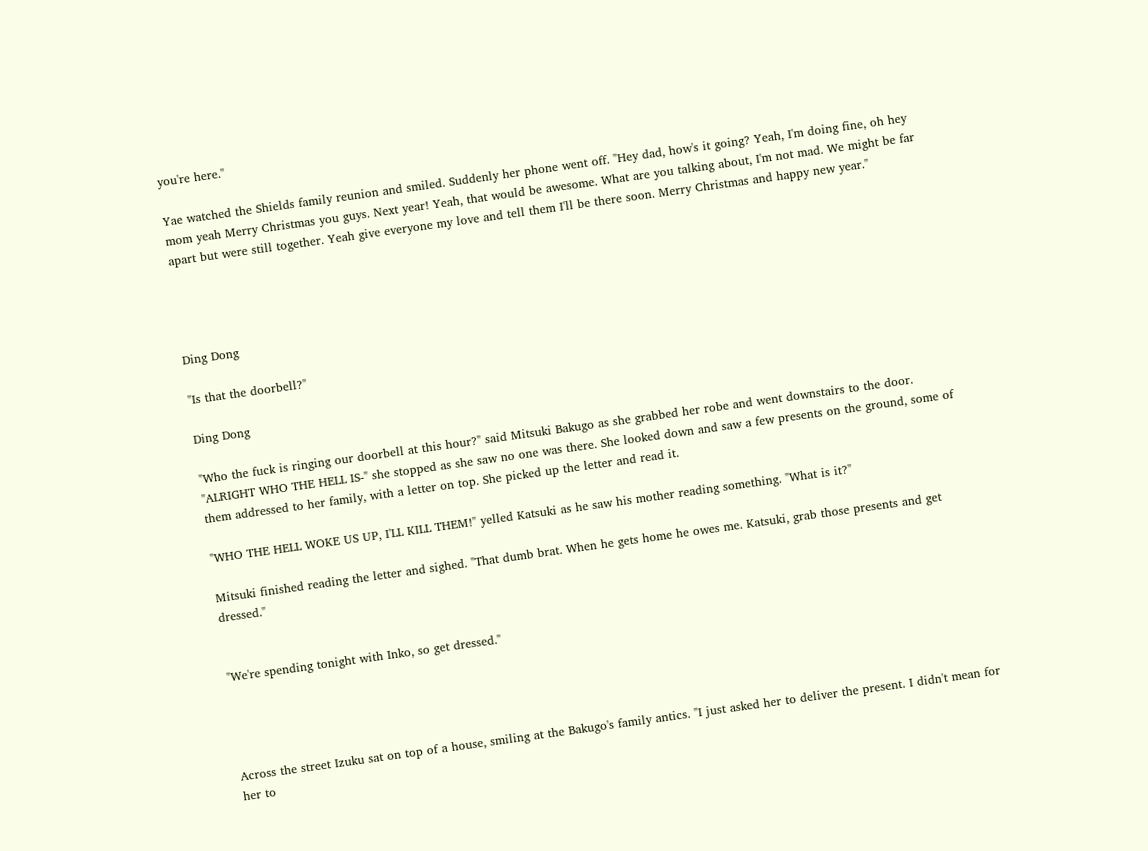you're here."

Yae watched the Shields family reunion and smiled. Suddenly her phone went off. "Hey dad, how's it going? Yeah, I'm doing fine, oh hey mom yeah Merry Christmas you guys. Next year! Yeah, that would be awesome. What are you talking about, I'm not mad. We might be far apart but were still together. Yeah give everyone my love and tell them I'll be there soon. Merry Christmas and happy new year."




Ding Dong

"Is that the doorbell?"

Ding Dong

"Who the fuck is ringing our doorbell at this hour?" said Mitsuki Bakugo as she grabbed her robe and went downstairs to the door. "ALRIGHT WHO THE HELL IS-" she stopped as she saw no one was there. She looked down and saw a few presents on the ground, some of them addressed to her family, with a letter on top. She picked up the letter and read it.

"WHO THE HELL WOKE US UP, I'LL KILL THEM!" yelled Katsuki as he saw his mother reading something. "What is it?"

Mitsuki finished reading the letter and sighed. "That dumb brat. When he gets home he owes me. Katsuki, grab those presents and get dressed."


"We're spending tonight with Inko, so get dressed."




Across the street Izuku sat on top of a house, smiling at the Bakugo's family antics. "I just asked her to deliver the present. I didn't mean for her to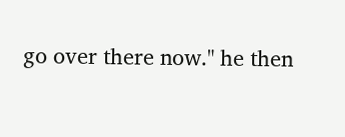go over there now." he then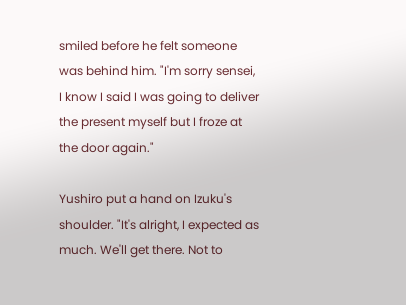smiled before he felt someone was behind him. "I'm sorry sensei, I know I said I was going to deliver the present myself but I froze at the door again."

Yushiro put a hand on Izuku's shoulder. "It's alright, I expected as much. We'll get there. Not to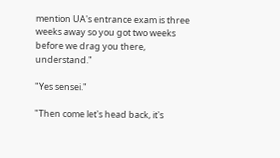mention UA's entrance exam is three weeks away so you got two weeks before we drag you there, understand."

"Yes sensei."

"Then come let's head back, it's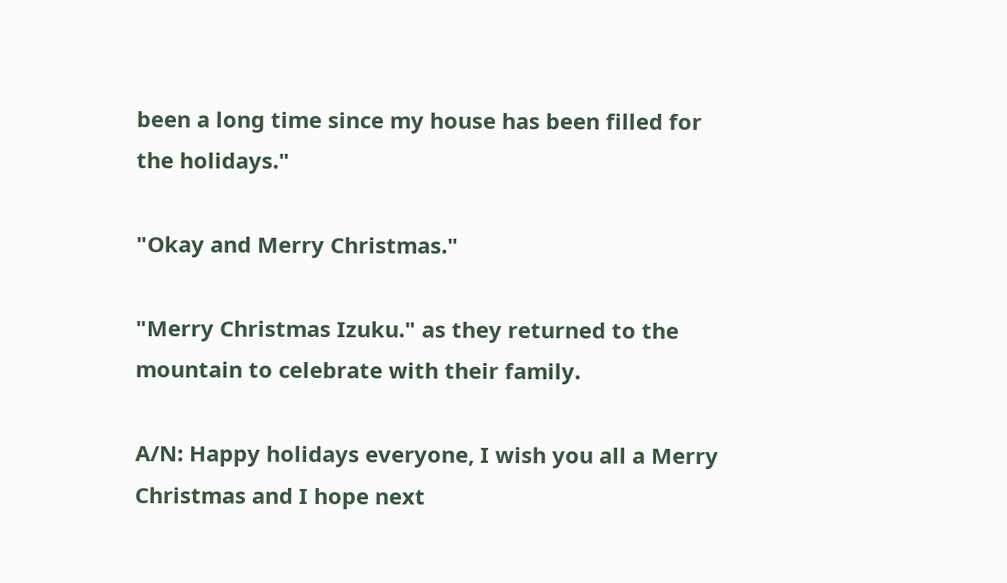been a long time since my house has been filled for the holidays."

"Okay and Merry Christmas."

"Merry Christmas Izuku." as they returned to the mountain to celebrate with their family.

A/N: Happy holidays everyone, I wish you all a Merry Christmas and I hope next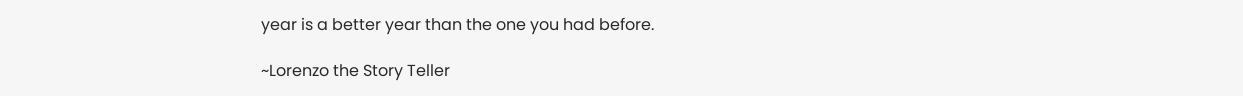year is a better year than the one you had before.

~Lorenzo the Story Teller